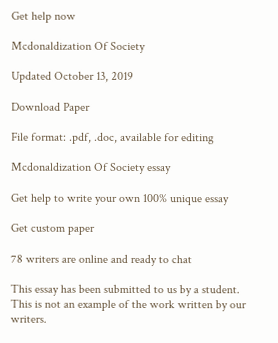Get help now

Mcdonaldization Of Society

Updated October 13, 2019

Download Paper

File format: .pdf, .doc, available for editing

Mcdonaldization Of Society essay

Get help to write your own 100% unique essay

Get custom paper

78 writers are online and ready to chat

This essay has been submitted to us by a student. This is not an example of the work written by our writers.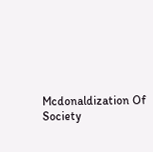Mcdonaldization Of Society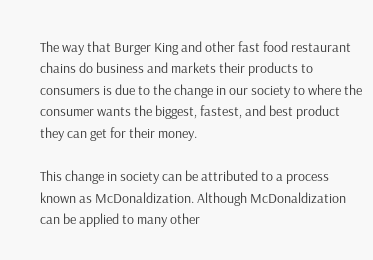The way that Burger King and other fast food restaurant chains do business and markets their products to consumers is due to the change in our society to where the consumer wants the biggest, fastest, and best product they can get for their money.

This change in society can be attributed to a process known as McDonaldization. Although McDonaldization can be applied to many other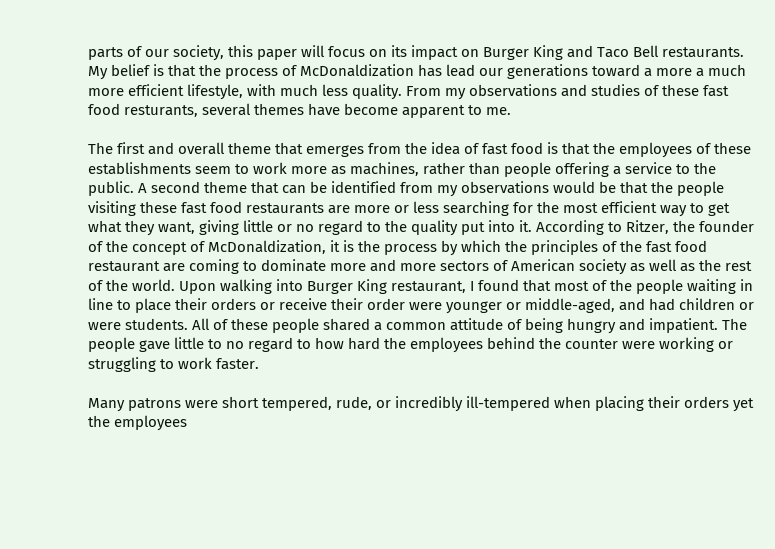parts of our society, this paper will focus on its impact on Burger King and Taco Bell restaurants. My belief is that the process of McDonaldization has lead our generations toward a more a much more efficient lifestyle, with much less quality. From my observations and studies of these fast food resturants, several themes have become apparent to me.

The first and overall theme that emerges from the idea of fast food is that the employees of these establishments seem to work more as machines, rather than people offering a service to the public. A second theme that can be identified from my observations would be that the people visiting these fast food restaurants are more or less searching for the most efficient way to get what they want, giving little or no regard to the quality put into it. According to Ritzer, the founder of the concept of McDonaldization, it is the process by which the principles of the fast food restaurant are coming to dominate more and more sectors of American society as well as the rest of the world. Upon walking into Burger King restaurant, I found that most of the people waiting in line to place their orders or receive their order were younger or middle-aged, and had children or were students. All of these people shared a common attitude of being hungry and impatient. The people gave little to no regard to how hard the employees behind the counter were working or struggling to work faster.

Many patrons were short tempered, rude, or incredibly ill-tempered when placing their orders yet the employees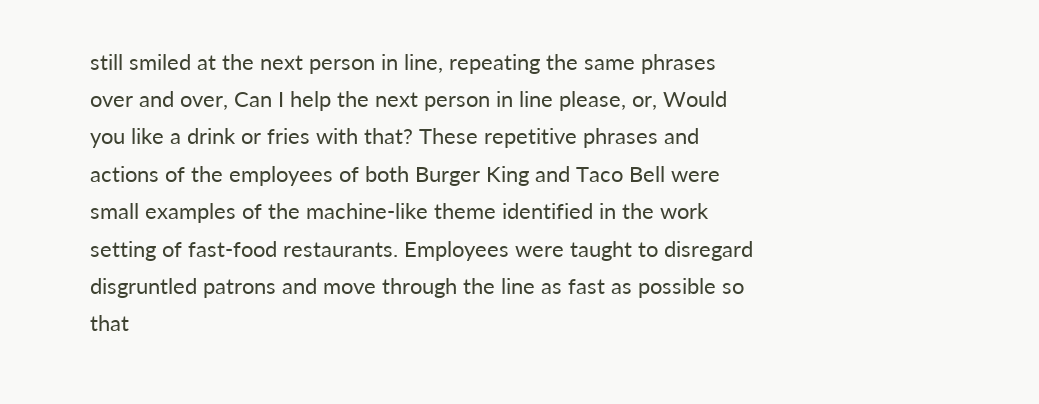still smiled at the next person in line, repeating the same phrases over and over, Can I help the next person in line please, or, Would you like a drink or fries with that? These repetitive phrases and actions of the employees of both Burger King and Taco Bell were small examples of the machine-like theme identified in the work setting of fast-food restaurants. Employees were taught to disregard disgruntled patrons and move through the line as fast as possible so that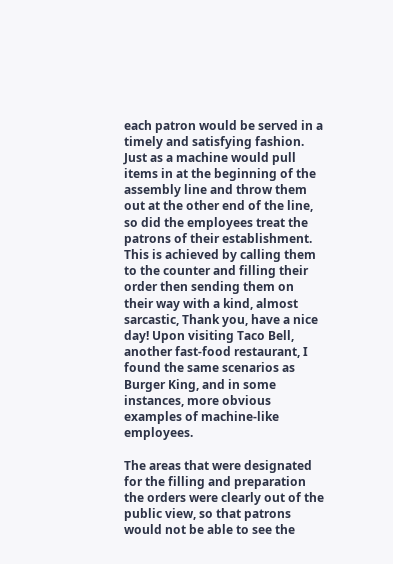each patron would be served in a timely and satisfying fashion. Just as a machine would pull items in at the beginning of the assembly line and throw them out at the other end of the line, so did the employees treat the patrons of their establishment. This is achieved by calling them to the counter and filling their order then sending them on their way with a kind, almost sarcastic, Thank you, have a nice day! Upon visiting Taco Bell, another fast-food restaurant, I found the same scenarios as Burger King, and in some instances, more obvious examples of machine-like employees.

The areas that were designated for the filling and preparation the orders were clearly out of the public view, so that patrons would not be able to see the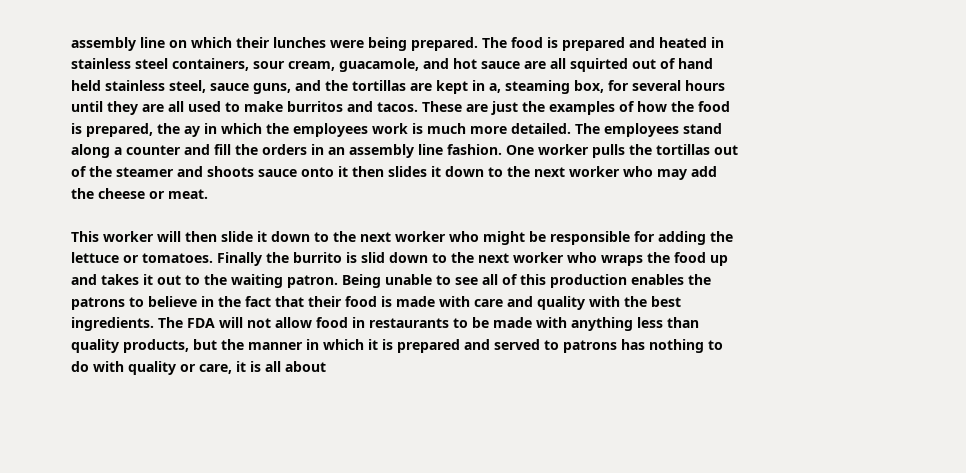assembly line on which their lunches were being prepared. The food is prepared and heated in stainless steel containers, sour cream, guacamole, and hot sauce are all squirted out of hand held stainless steel, sauce guns, and the tortillas are kept in a, steaming box, for several hours until they are all used to make burritos and tacos. These are just the examples of how the food is prepared, the ay in which the employees work is much more detailed. The employees stand along a counter and fill the orders in an assembly line fashion. One worker pulls the tortillas out of the steamer and shoots sauce onto it then slides it down to the next worker who may add the cheese or meat.

This worker will then slide it down to the next worker who might be responsible for adding the lettuce or tomatoes. Finally the burrito is slid down to the next worker who wraps the food up and takes it out to the waiting patron. Being unable to see all of this production enables the patrons to believe in the fact that their food is made with care and quality with the best ingredients. The FDA will not allow food in restaurants to be made with anything less than quality products, but the manner in which it is prepared and served to patrons has nothing to do with quality or care, it is all about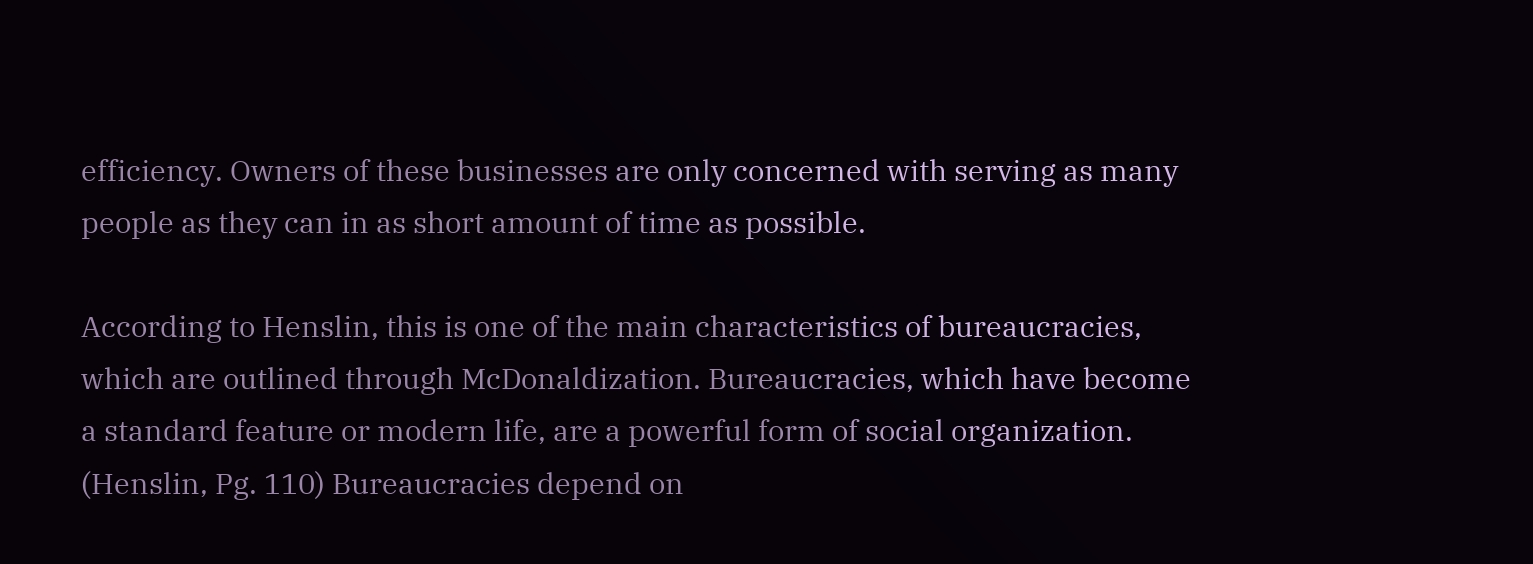efficiency. Owners of these businesses are only concerned with serving as many people as they can in as short amount of time as possible.

According to Henslin, this is one of the main characteristics of bureaucracies, which are outlined through McDonaldization. Bureaucracies, which have become a standard feature or modern life, are a powerful form of social organization. (Henslin, Pg. 110) Bureaucracies depend on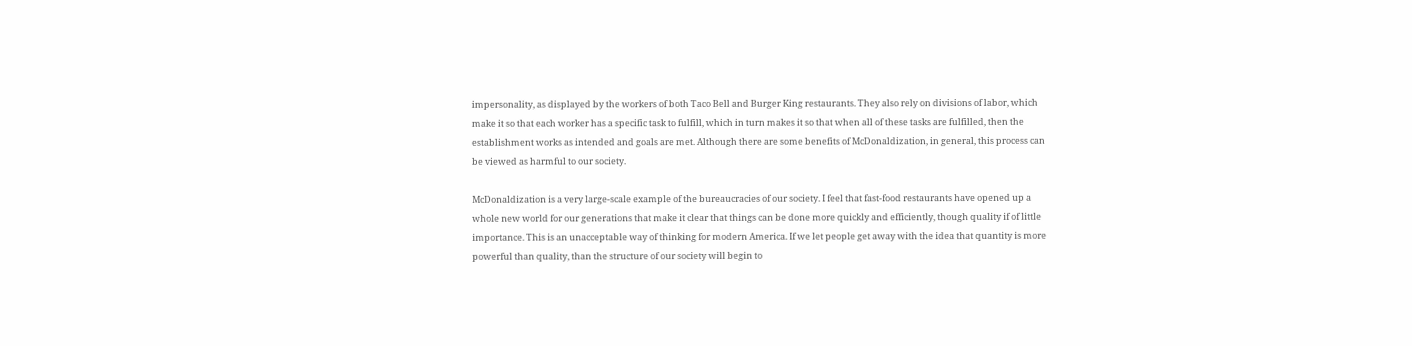impersonality, as displayed by the workers of both Taco Bell and Burger King restaurants. They also rely on divisions of labor, which make it so that each worker has a specific task to fulfill, which in turn makes it so that when all of these tasks are fulfilled, then the establishment works as intended and goals are met. Although there are some benefits of McDonaldization, in general, this process can be viewed as harmful to our society.

McDonaldization is a very large-scale example of the bureaucracies of our society. I feel that fast-food restaurants have opened up a whole new world for our generations that make it clear that things can be done more quickly and efficiently, though quality if of little importance. This is an unacceptable way of thinking for modern America. If we let people get away with the idea that quantity is more powerful than quality, than the structure of our society will begin to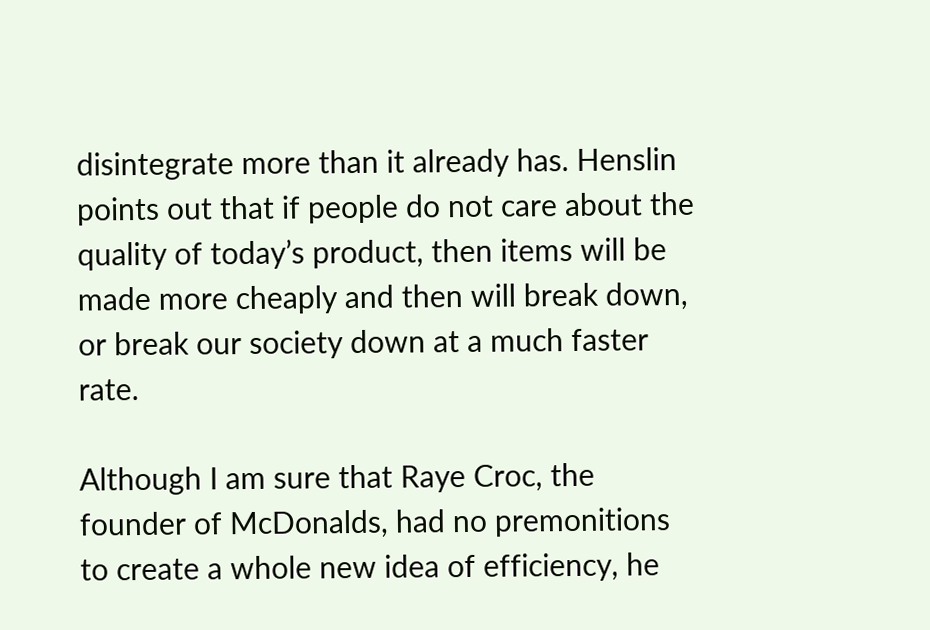disintegrate more than it already has. Henslin points out that if people do not care about the quality of today’s product, then items will be made more cheaply and then will break down, or break our society down at a much faster rate.

Although I am sure that Raye Croc, the founder of McDonalds, had no premonitions to create a whole new idea of efficiency, he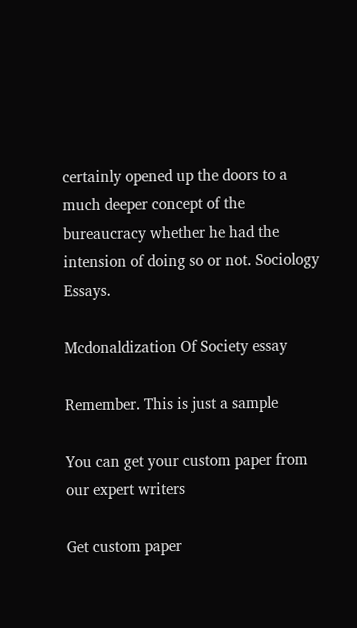certainly opened up the doors to a much deeper concept of the bureaucracy whether he had the intension of doing so or not. Sociology Essays.

Mcdonaldization Of Society essay

Remember. This is just a sample

You can get your custom paper from our expert writers

Get custom paper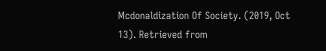Mcdonaldization Of Society. (2019, Oct 13). Retrieved from